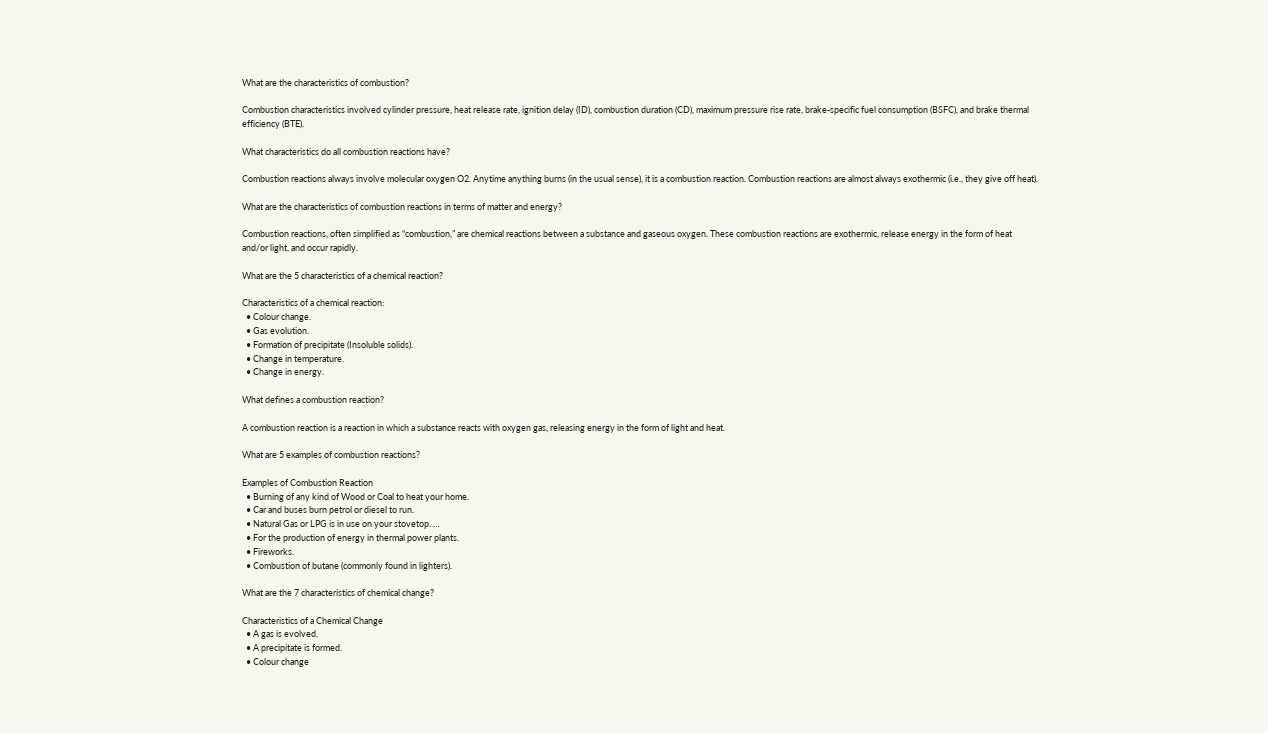What are the characteristics of combustion?

Combustion characteristics involved cylinder pressure, heat release rate, ignition delay (ID), combustion duration (CD), maximum pressure rise rate, brake-specific fuel consumption (BSFC), and brake thermal efficiency (BTE).

What characteristics do all combustion reactions have?

Combustion reactions always involve molecular oxygen O2. Anytime anything burns (in the usual sense), it is a combustion reaction. Combustion reactions are almost always exothermic (i.e., they give off heat).

What are the characteristics of combustion reactions in terms of matter and energy?

Combustion reactions, often simplified as “combustion,” are chemical reactions between a substance and gaseous oxygen. These combustion reactions are exothermic, release energy in the form of heat and/or light, and occur rapidly.

What are the 5 characteristics of a chemical reaction?

Characteristics of a chemical reaction:
  • Colour change.
  • Gas evolution.
  • Formation of precipitate (Insoluble solids).
  • Change in temperature.
  • Change in energy.

What defines a combustion reaction?

A combustion reaction is a reaction in which a substance reacts with oxygen gas, releasing energy in the form of light and heat.

What are 5 examples of combustion reactions?

Examples of Combustion Reaction
  • Burning of any kind of Wood or Coal to heat your home.
  • Car and buses burn petrol or diesel to run.
  • Natural Gas or LPG is in use on your stovetop. …
  • For the production of energy in thermal power plants.
  • Fireworks.
  • Combustion of butane (commonly found in lighters).

What are the 7 characteristics of chemical change?

Characteristics of a Chemical Change
  • A gas is evolved.
  • A precipitate is formed.
  • Colour change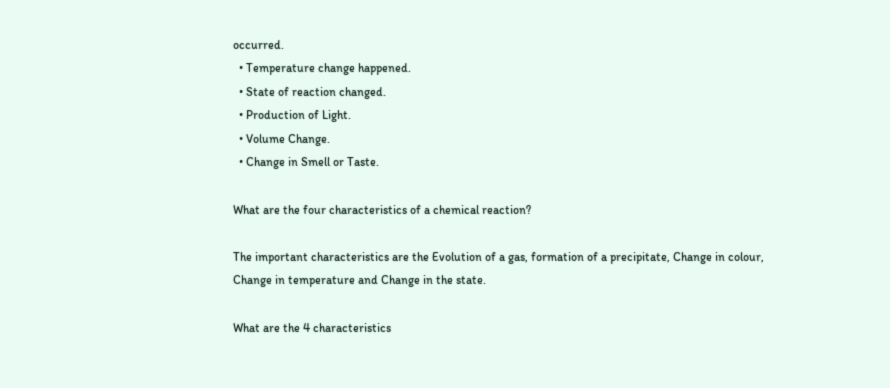occurred.
  • Temperature change happened.
  • State of reaction changed.
  • Production of Light.
  • Volume Change.
  • Change in Smell or Taste.

What are the four characteristics of a chemical reaction?

The important characteristics are the Evolution of a gas, formation of a precipitate, Change in colour, Change in temperature and Change in the state.

What are the 4 characteristics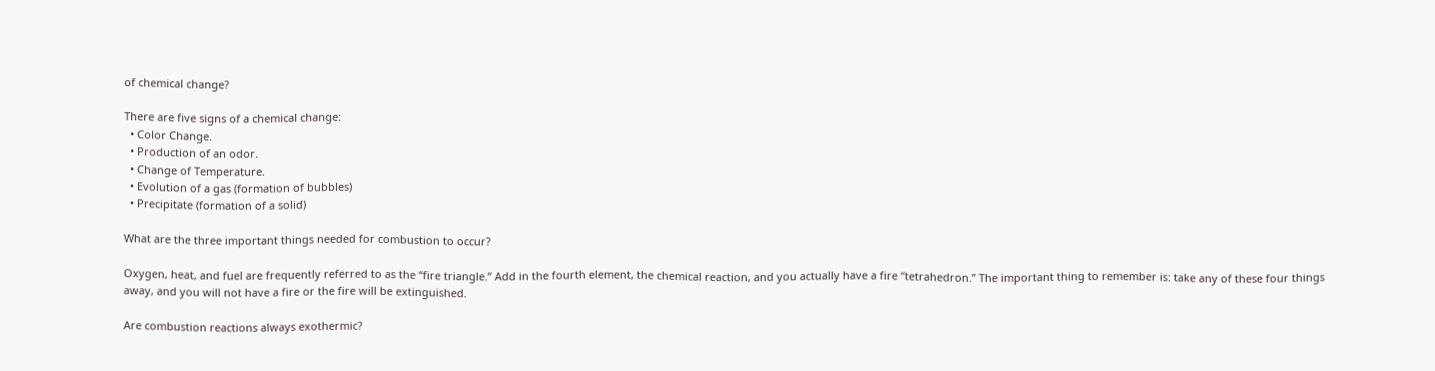of chemical change?

There are five signs of a chemical change:
  • Color Change.
  • Production of an odor.
  • Change of Temperature.
  • Evolution of a gas (formation of bubbles)
  • Precipitate (formation of a solid)

What are the three important things needed for combustion to occur?

Oxygen, heat, and fuel are frequently referred to as the “fire triangle.” Add in the fourth element, the chemical reaction, and you actually have a fire “tetrahedron.” The important thing to remember is: take any of these four things away, and you will not have a fire or the fire will be extinguished.

Are combustion reactions always exothermic?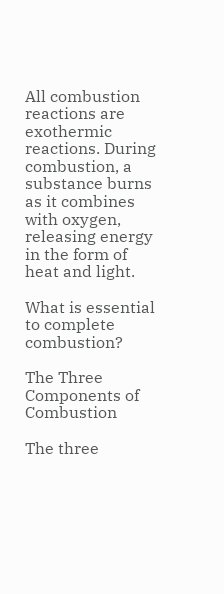All combustion reactions are exothermic reactions. During combustion, a substance burns as it combines with oxygen, releasing energy in the form of heat and light.

What is essential to complete combustion?

The Three Components of Combustion

The three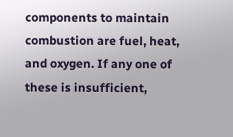components to maintain combustion are fuel, heat, and oxygen. If any one of these is insufficient,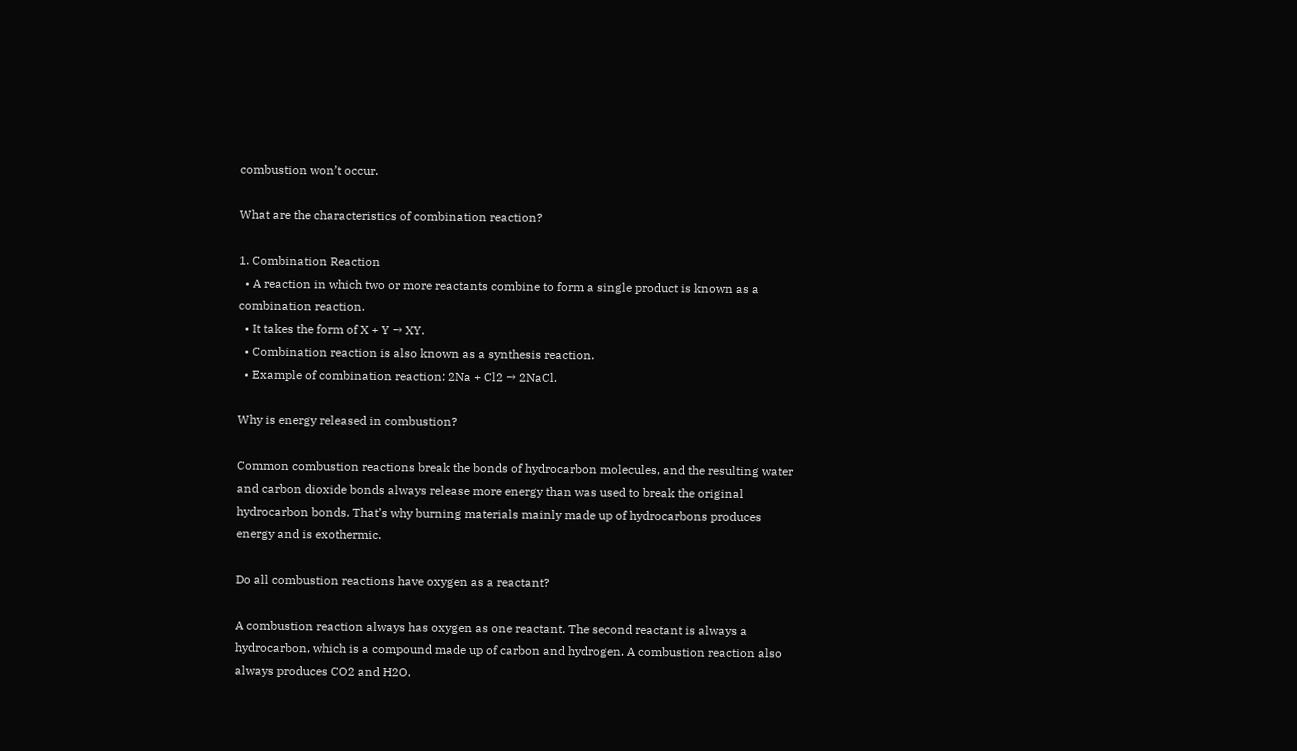combustion won’t occur.

What are the characteristics of combination reaction?

1. Combination Reaction
  • A reaction in which two or more reactants combine to form a single product is known as a combination reaction.
  • It takes the form of X + Y → XY.
  • Combination reaction is also known as a synthesis reaction.
  • Example of combination reaction: 2Na + Cl2 → 2NaCl.

Why is energy released in combustion?

Common combustion reactions break the bonds of hydrocarbon molecules, and the resulting water and carbon dioxide bonds always release more energy than was used to break the original hydrocarbon bonds. That’s why burning materials mainly made up of hydrocarbons produces energy and is exothermic.

Do all combustion reactions have oxygen as a reactant?

A combustion reaction always has oxygen as one reactant. The second reactant is always a hydrocarbon, which is a compound made up of carbon and hydrogen. A combustion reaction also always produces CO2 and H2O.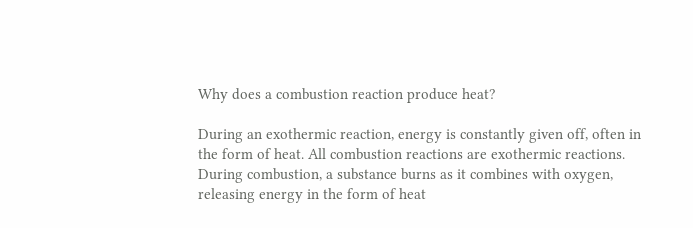Why does a combustion reaction produce heat?

During an exothermic reaction, energy is constantly given off, often in the form of heat. All combustion reactions are exothermic reactions. During combustion, a substance burns as it combines with oxygen, releasing energy in the form of heat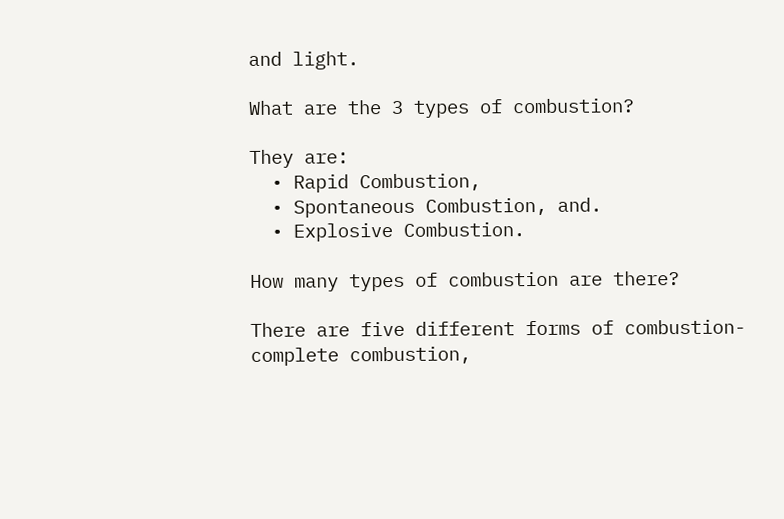and light.

What are the 3 types of combustion?

They are:
  • Rapid Combustion,
  • Spontaneous Combustion, and.
  • Explosive Combustion.

How many types of combustion are there?

There are five different forms of combustion- complete combustion,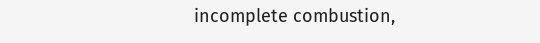incomplete combustion,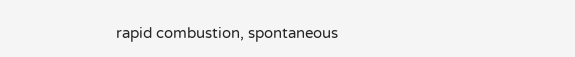rapid combustion, spontaneous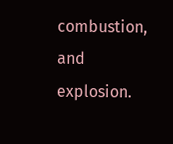combustion, and explosion.